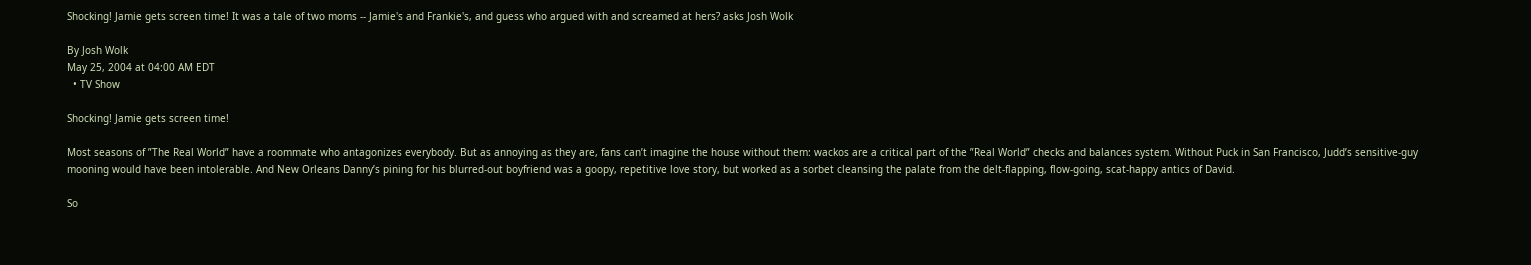Shocking! Jamie gets screen time! It was a tale of two moms -- Jamie's and Frankie's, and guess who argued with and screamed at hers? asks Josh Wolk

By Josh Wolk
May 25, 2004 at 04:00 AM EDT
  • TV Show

Shocking! Jamie gets screen time!

Most seasons of ”The Real World” have a roommate who antagonizes everybody. But as annoying as they are, fans can’t imagine the house without them: wackos are a critical part of the ”Real World” checks and balances system. Without Puck in San Francisco, Judd’s sensitive-guy mooning would have been intolerable. And New Orleans Danny’s pining for his blurred-out boyfriend was a goopy, repetitive love story, but worked as a sorbet cleansing the palate from the delt-flapping, flow-going, scat-happy antics of David.

So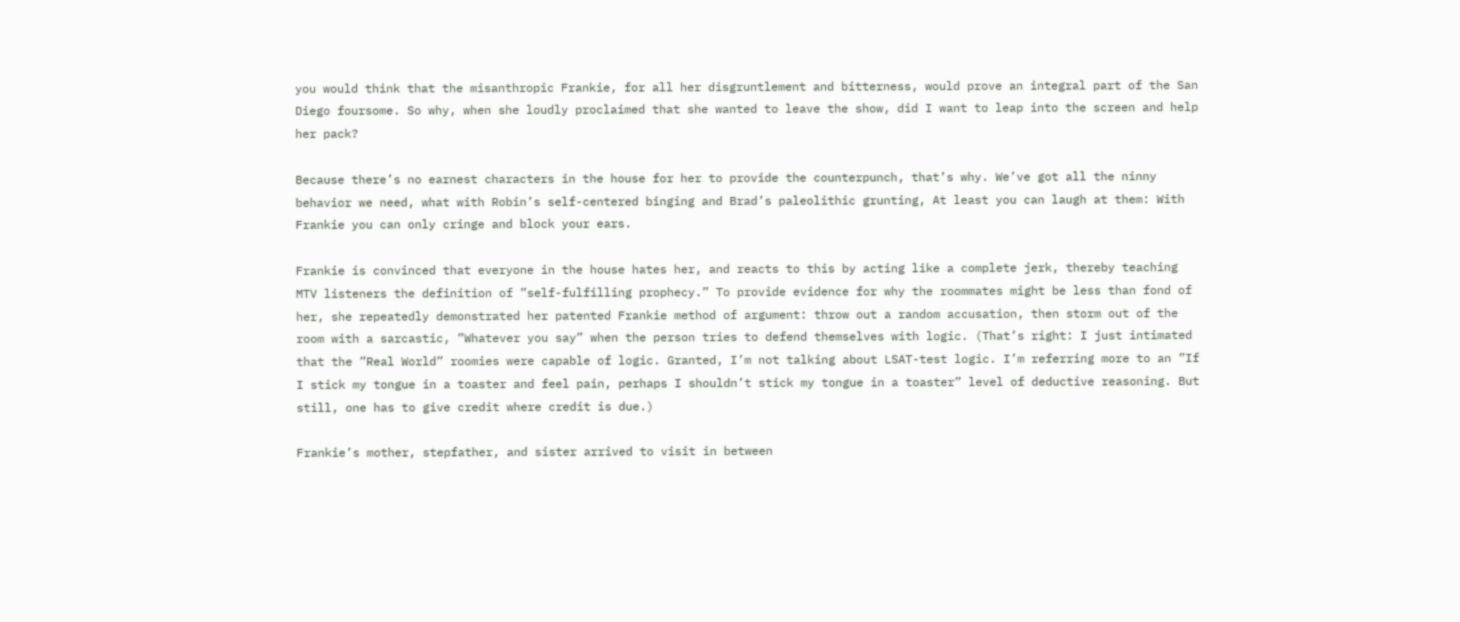you would think that the misanthropic Frankie, for all her disgruntlement and bitterness, would prove an integral part of the San Diego foursome. So why, when she loudly proclaimed that she wanted to leave the show, did I want to leap into the screen and help her pack?

Because there’s no earnest characters in the house for her to provide the counterpunch, that’s why. We’ve got all the ninny behavior we need, what with Robin’s self-centered binging and Brad’s paleolithic grunting, At least you can laugh at them: With Frankie you can only cringe and block your ears.

Frankie is convinced that everyone in the house hates her, and reacts to this by acting like a complete jerk, thereby teaching MTV listeners the definition of ”self-fulfilling prophecy.” To provide evidence for why the roommates might be less than fond of her, she repeatedly demonstrated her patented Frankie method of argument: throw out a random accusation, then storm out of the room with a sarcastic, ”Whatever you say” when the person tries to defend themselves with logic. (That’s right: I just intimated that the ”Real World” roomies were capable of logic. Granted, I’m not talking about LSAT-test logic. I’m referring more to an ”If I stick my tongue in a toaster and feel pain, perhaps I shouldn’t stick my tongue in a toaster” level of deductive reasoning. But still, one has to give credit where credit is due.)

Frankie’s mother, stepfather, and sister arrived to visit in between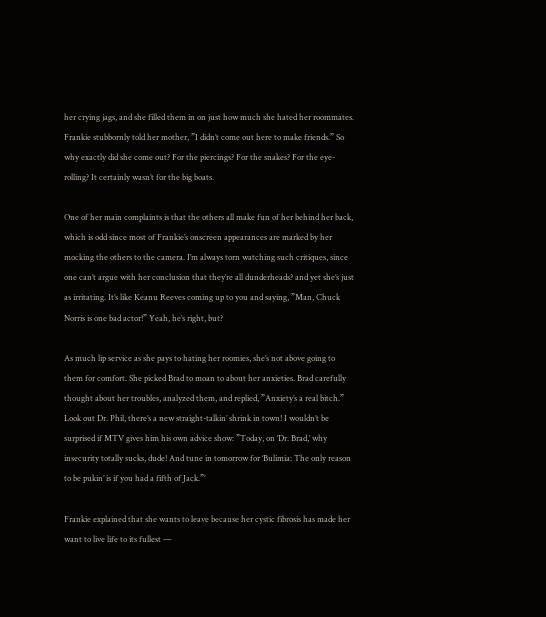her crying jags, and she filled them in on just how much she hated her roommates. Frankie stubbornly told her mother, ”I didn’t come out here to make friends.” So why exactly did she come out? For the piercings? For the snakes? For the eye-rolling? It certainly wasn’t for the big boats.

One of her main complaints is that the others all make fun of her behind her back, which is odd since most of Frankie’s onscreen appearances are marked by her mocking the others to the camera. I’m always torn watching such critiques, since one can’t argue with her conclusion that they’re all dunderheads? and yet she’s just as irritating. It’s like Keanu Reeves coming up to you and saying, ”Man, Chuck Norris is one bad actor!” Yeah, he’s right, but?

As much lip service as she pays to hating her roomies, she’s not above going to them for comfort. She picked Brad to moan to about her anxieties. Brad carefully thought about her troubles, analyzed them, and replied, ”Anxiety’s a real bitch.” Look out Dr. Phil, there’s a new straight-talkin’ shrink in town! I wouldn’t be surprised if MTV gives him his own advice show: ”Today, on ‘Dr. Brad,’ why insecurity totally sucks, dude! And tune in tomorrow for ‘Bulimia: The only reason to be pukin’ is if you had a fifth of Jack.”’

Frankie explained that she wants to leave because her cystic fibrosis has made her want to live life to its fullest —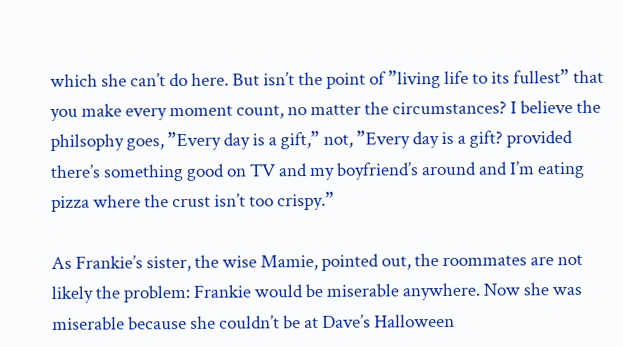which she can’t do here. But isn’t the point of ”living life to its fullest” that you make every moment count, no matter the circumstances? I believe the philsophy goes, ”Every day is a gift,” not, ”Every day is a gift? provided there’s something good on TV and my boyfriend’s around and I’m eating pizza where the crust isn’t too crispy.”

As Frankie’s sister, the wise Mamie, pointed out, the roommates are not likely the problem: Frankie would be miserable anywhere. Now she was miserable because she couldn’t be at Dave’s Halloween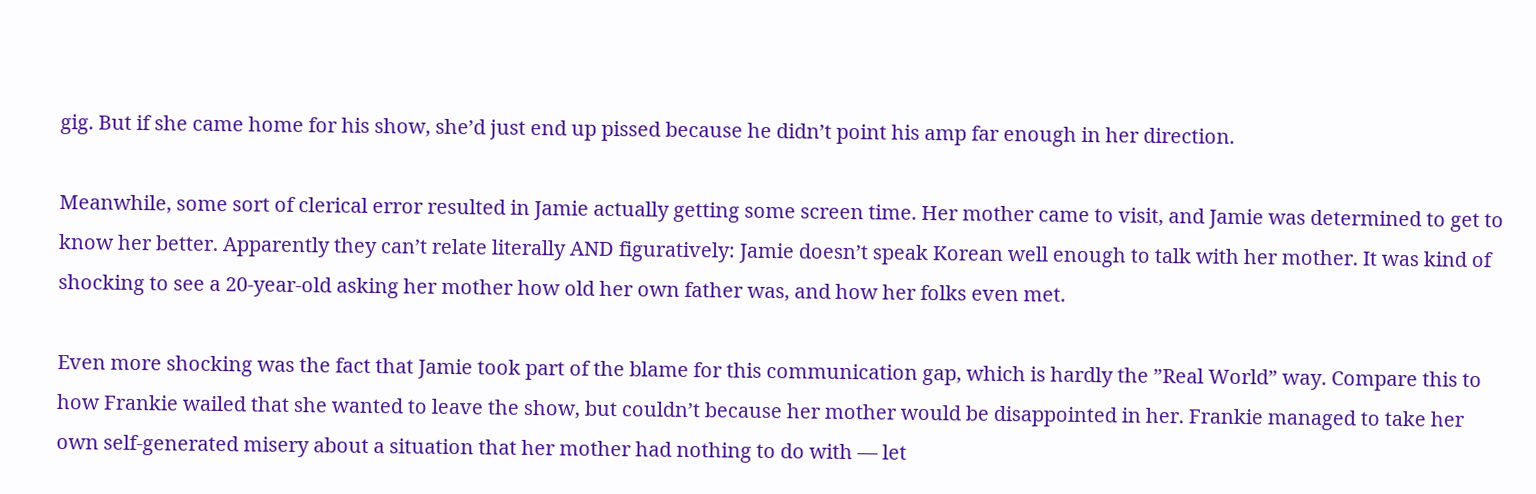gig. But if she came home for his show, she’d just end up pissed because he didn’t point his amp far enough in her direction.

Meanwhile, some sort of clerical error resulted in Jamie actually getting some screen time. Her mother came to visit, and Jamie was determined to get to know her better. Apparently they can’t relate literally AND figuratively: Jamie doesn’t speak Korean well enough to talk with her mother. It was kind of shocking to see a 20-year-old asking her mother how old her own father was, and how her folks even met.

Even more shocking was the fact that Jamie took part of the blame for this communication gap, which is hardly the ”Real World” way. Compare this to how Frankie wailed that she wanted to leave the show, but couldn’t because her mother would be disappointed in her. Frankie managed to take her own self-generated misery about a situation that her mother had nothing to do with — let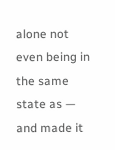alone not even being in the same state as — and made it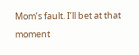Mom’s fault. I’ll bet at that moment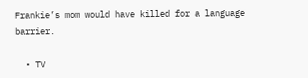Frankie’s mom would have killed for a language barrier.

  • TV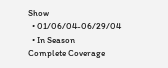Show
  • 01/06/04-06/29/04
  • In Season
Complete Coverage